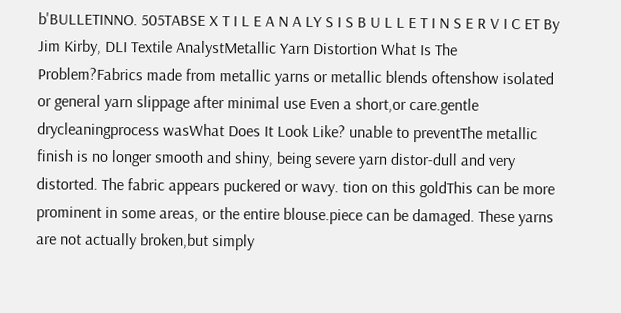b'BULLETINNO. 505TABSE X T I L E A N A LY S I S B U L L E T I N S E R V I C ET By Jim Kirby, DLI Textile AnalystMetallic Yarn Distortion What Is The Problem?Fabrics made from metallic yarns or metallic blends oftenshow isolated or general yarn slippage after minimal use Even a short,or care.gentle drycleaningprocess wasWhat Does It Look Like? unable to preventThe metallic finish is no longer smooth and shiny, being severe yarn distor-dull and very distorted. The fabric appears puckered or wavy. tion on this goldThis can be more prominent in some areas, or the entire blouse.piece can be damaged. These yarns are not actually broken,but simply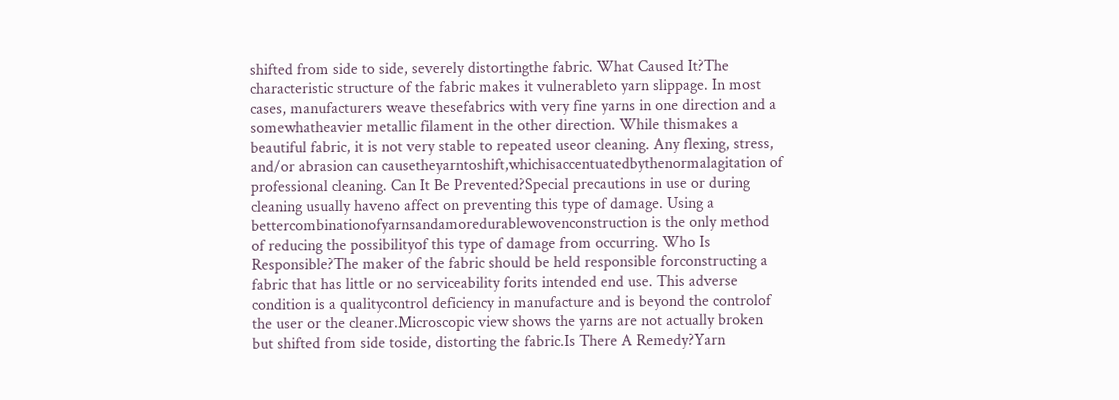shifted from side to side, severely distortingthe fabric. What Caused It?The characteristic structure of the fabric makes it vulnerableto yarn slippage. In most cases, manufacturers weave thesefabrics with very fine yarns in one direction and a somewhatheavier metallic filament in the other direction. While thismakes a beautiful fabric, it is not very stable to repeated useor cleaning. Any flexing, stress, and/or abrasion can causetheyarntoshift,whichisaccentuatedbythenormalagitation of professional cleaning. Can It Be Prevented?Special precautions in use or during cleaning usually haveno affect on preventing this type of damage. Using a bettercombinationofyarnsandamoredurablewovenconstruction is the only method of reducing the possibilityof this type of damage from occurring. Who Is Responsible?The maker of the fabric should be held responsible forconstructing a fabric that has little or no serviceability forits intended end use. This adverse condition is a qualitycontrol deficiency in manufacture and is beyond the controlof the user or the cleaner.Microscopic view shows the yarns are not actually broken but shifted from side toside, distorting the fabric.Is There A Remedy?Yarn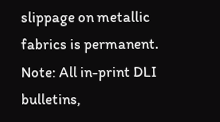slippage on metallic fabrics is permanent. Note: All in-print DLI bulletins,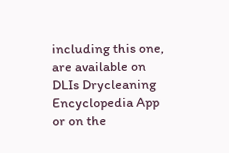including this one, are available on DLIs Drycleaning Encyclopedia App or on the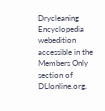Drycleaning Encyclopedia webedition accessible in the Members Only section of DLIonline.org.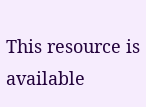This resource is available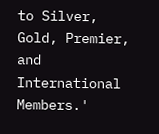to Silver, Gold, Premier, and International Members.'